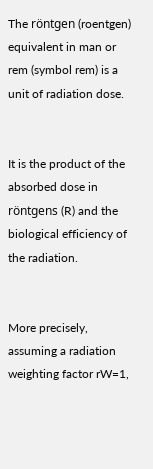The röntgen (roentgen) equivalent in man or rem (symbol rem) is a unit of radiation dose.


It is the product of the absorbed dose in röntgens (R) and the biological efficiency of the radiation.


More precisely, assuming a radiation weighting factor rW=1,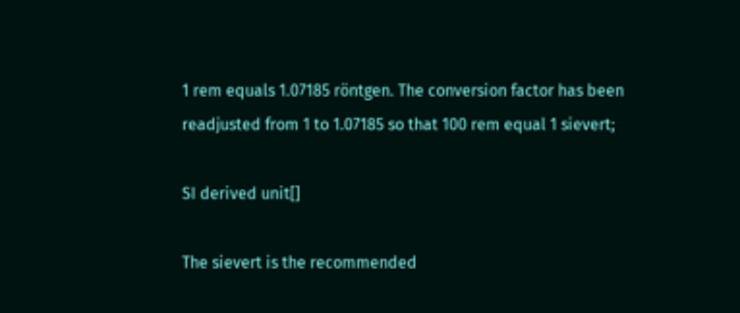1 rem equals 1.07185 röntgen. The conversion factor has been readjusted from 1 to 1.07185 so that 100 rem equal 1 sievert;

SI derived unit[]

The sievert is the recommended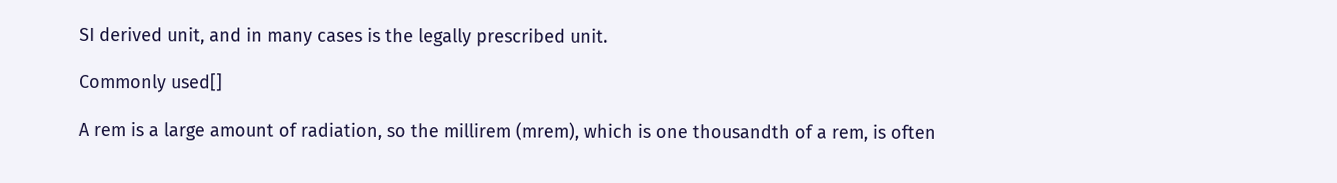SI derived unit, and in many cases is the legally prescribed unit.

Commonly used[]

A rem is a large amount of radiation, so the millirem (mrem), which is one thousandth of a rem, is often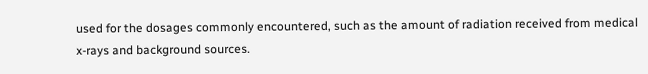used for the dosages commonly encountered, such as the amount of radiation received from medical x-rays and background sources.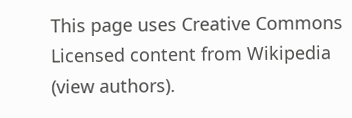This page uses Creative Commons Licensed content from Wikipedia (view authors).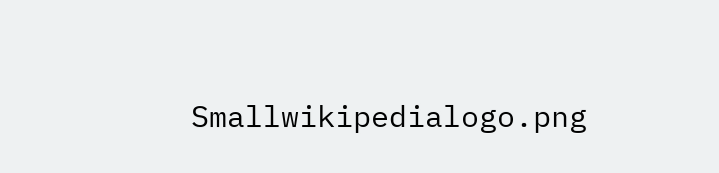Smallwikipedialogo.png